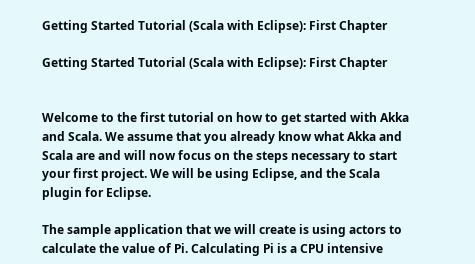Getting Started Tutorial (Scala with Eclipse): First Chapter

Getting Started Tutorial (Scala with Eclipse): First Chapter


Welcome to the first tutorial on how to get started with Akka and Scala. We assume that you already know what Akka and Scala are and will now focus on the steps necessary to start your first project. We will be using Eclipse, and the Scala plugin for Eclipse.

The sample application that we will create is using actors to calculate the value of Pi. Calculating Pi is a CPU intensive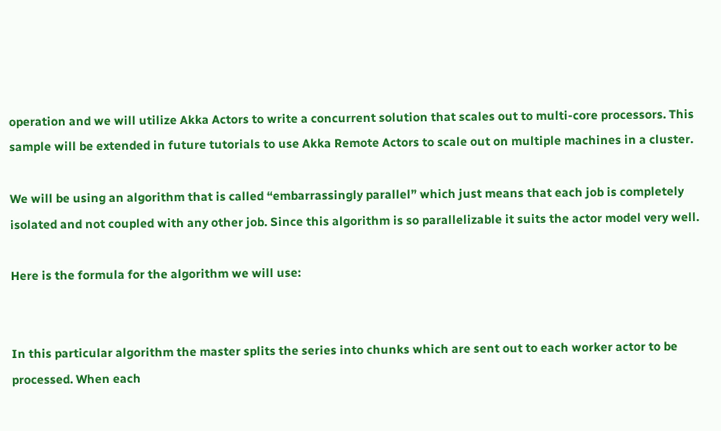operation and we will utilize Akka Actors to write a concurrent solution that scales out to multi-core processors. This sample will be extended in future tutorials to use Akka Remote Actors to scale out on multiple machines in a cluster.

We will be using an algorithm that is called “embarrassingly parallel” which just means that each job is completely isolated and not coupled with any other job. Since this algorithm is so parallelizable it suits the actor model very well.

Here is the formula for the algorithm we will use:


In this particular algorithm the master splits the series into chunks which are sent out to each worker actor to be processed. When each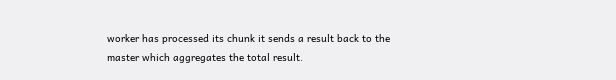worker has processed its chunk it sends a result back to the master which aggregates the total result.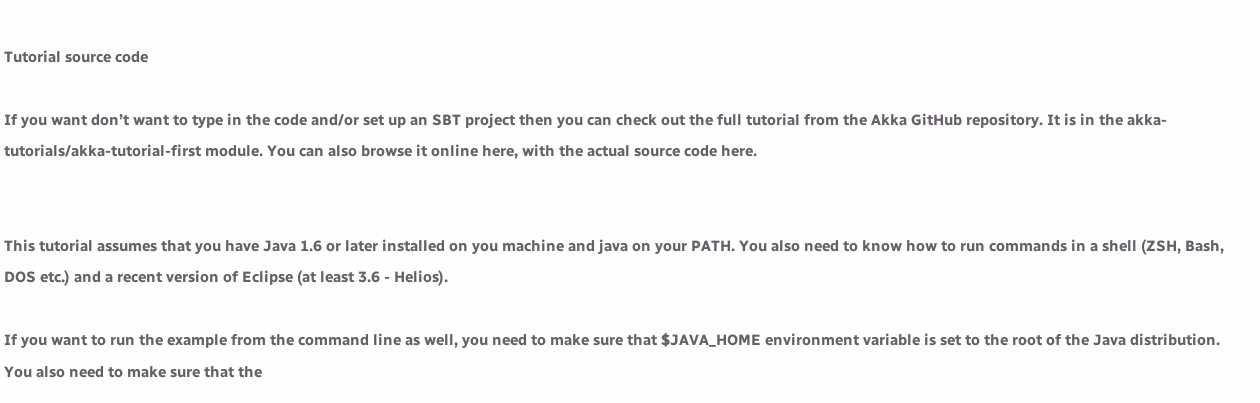Tutorial source code

If you want don’t want to type in the code and/or set up an SBT project then you can check out the full tutorial from the Akka GitHub repository. It is in the akka-tutorials/akka-tutorial-first module. You can also browse it online here, with the actual source code here.


This tutorial assumes that you have Java 1.6 or later installed on you machine and java on your PATH. You also need to know how to run commands in a shell (ZSH, Bash, DOS etc.) and a recent version of Eclipse (at least 3.6 - Helios).

If you want to run the example from the command line as well, you need to make sure that $JAVA_HOME environment variable is set to the root of the Java distribution. You also need to make sure that the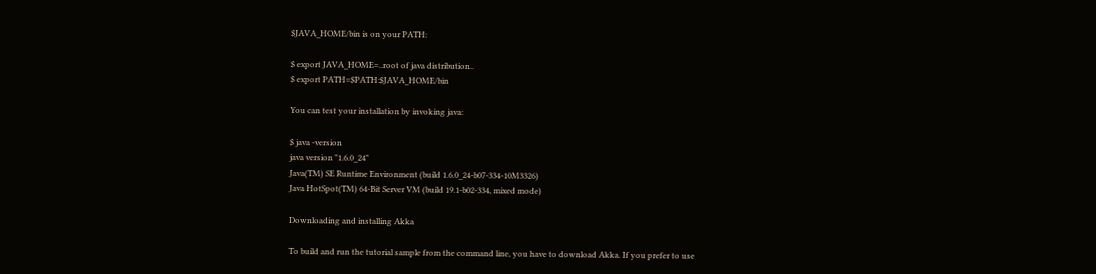$JAVA_HOME/bin is on your PATH:

$ export JAVA_HOME=..root of java distribution..
$ export PATH=$PATH:$JAVA_HOME/bin

You can test your installation by invoking java:

$ java -version
java version "1.6.0_24"
Java(TM) SE Runtime Environment (build 1.6.0_24-b07-334-10M3326)
Java HotSpot(TM) 64-Bit Server VM (build 19.1-b02-334, mixed mode)

Downloading and installing Akka

To build and run the tutorial sample from the command line, you have to download Akka. If you prefer to use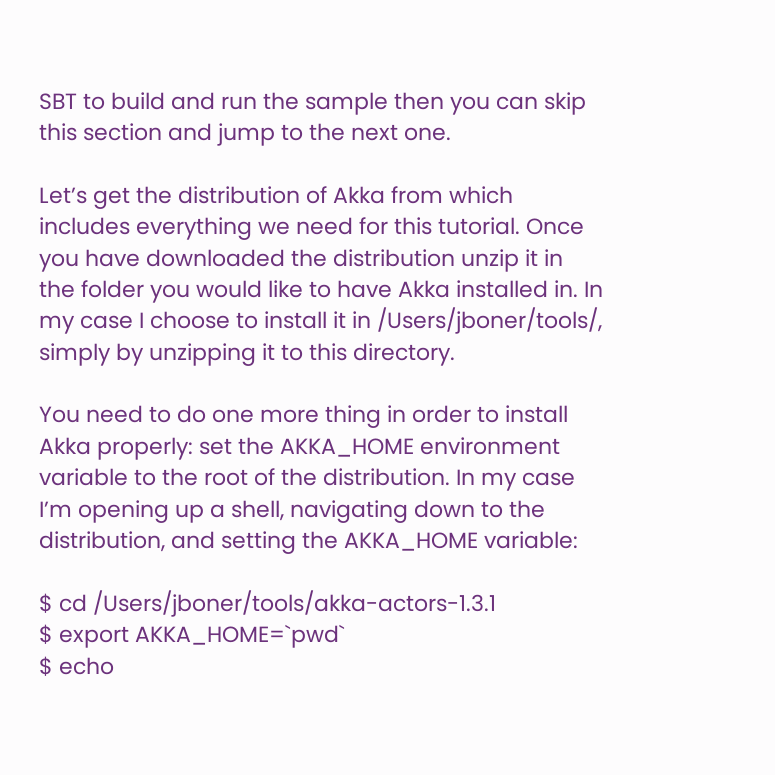SBT to build and run the sample then you can skip this section and jump to the next one.

Let’s get the distribution of Akka from which includes everything we need for this tutorial. Once you have downloaded the distribution unzip it in the folder you would like to have Akka installed in. In my case I choose to install it in /Users/jboner/tools/, simply by unzipping it to this directory.

You need to do one more thing in order to install Akka properly: set the AKKA_HOME environment variable to the root of the distribution. In my case I’m opening up a shell, navigating down to the distribution, and setting the AKKA_HOME variable:

$ cd /Users/jboner/tools/akka-actors-1.3.1
$ export AKKA_HOME=`pwd`
$ echo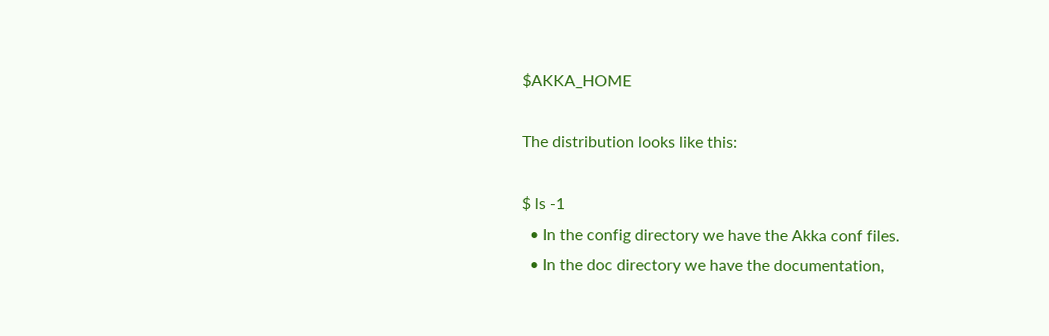$AKKA_HOME

The distribution looks like this:

$ ls -1
  • In the config directory we have the Akka conf files.
  • In the doc directory we have the documentation,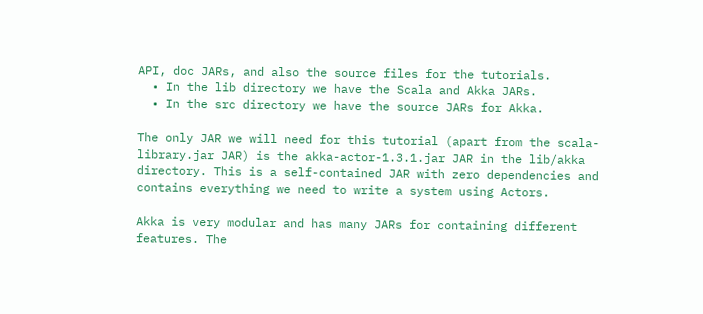API, doc JARs, and also the source files for the tutorials.
  • In the lib directory we have the Scala and Akka JARs.
  • In the src directory we have the source JARs for Akka.

The only JAR we will need for this tutorial (apart from the scala-library.jar JAR) is the akka-actor-1.3.1.jar JAR in the lib/akka directory. This is a self-contained JAR with zero dependencies and contains everything we need to write a system using Actors.

Akka is very modular and has many JARs for containing different features. The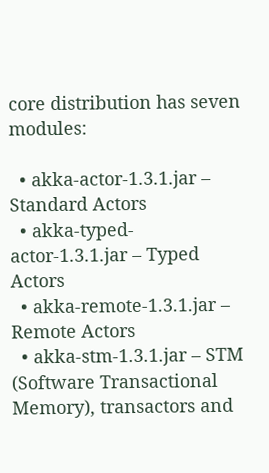core distribution has seven modules:

  • akka-actor-1.3.1.jar – Standard Actors
  • akka-typed-actor-1.3.1.jar – Typed Actors
  • akka-remote-1.3.1.jar – Remote Actors
  • akka-stm-1.3.1.jar – STM (Software Transactional Memory), transactors and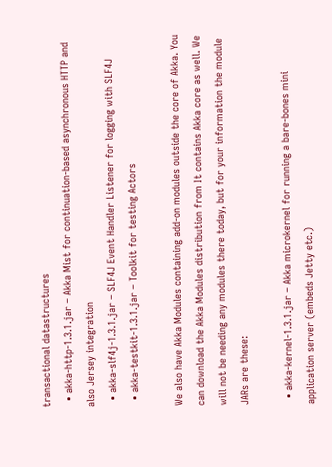transactional datastructures
  • akka-http-1.3.1.jar – Akka Mist for continuation-based asynchronous HTTP and also Jersey integration
  • akka-slf4j-1.3.1.jar – SLF4J Event Handler Listener for logging with SLF4J
  • akka-testkit-1.3.1.jar – Toolkit for testing Actors

We also have Akka Modules containing add-on modules outside the core of Akka. You can download the Akka Modules distribution from It contains Akka core as well. We will not be needing any modules there today, but for your information the module JARs are these:

  • akka-kernel-1.3.1.jar – Akka microkernel for running a bare-bones mini application server (embeds Jetty etc.)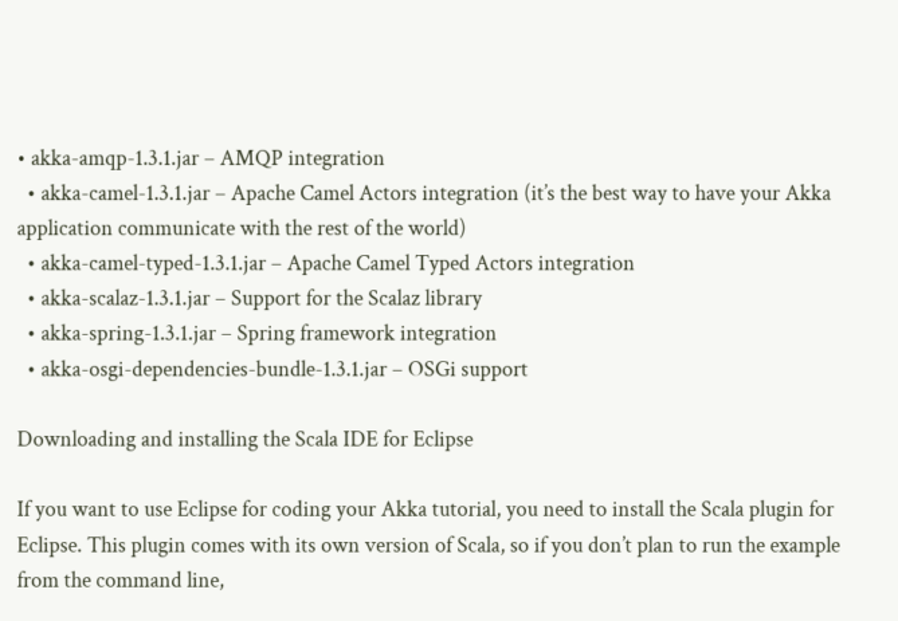• akka-amqp-1.3.1.jar – AMQP integration
  • akka-camel-1.3.1.jar – Apache Camel Actors integration (it’s the best way to have your Akka application communicate with the rest of the world)
  • akka-camel-typed-1.3.1.jar – Apache Camel Typed Actors integration
  • akka-scalaz-1.3.1.jar – Support for the Scalaz library
  • akka-spring-1.3.1.jar – Spring framework integration
  • akka-osgi-dependencies-bundle-1.3.1.jar – OSGi support

Downloading and installing the Scala IDE for Eclipse

If you want to use Eclipse for coding your Akka tutorial, you need to install the Scala plugin for Eclipse. This plugin comes with its own version of Scala, so if you don’t plan to run the example from the command line,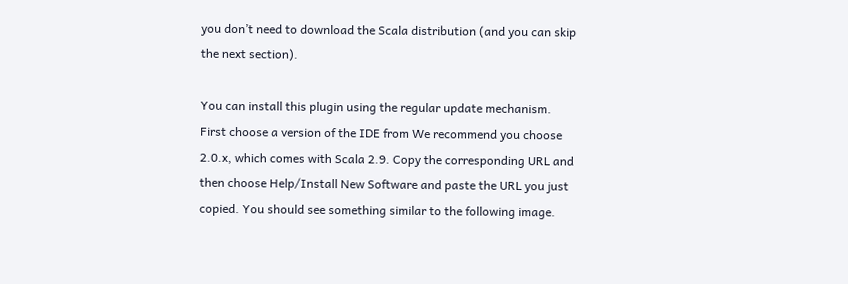you don’t need to download the Scala distribution (and you can skip the next section).

You can install this plugin using the regular update mechanism. First choose a version of the IDE from We recommend you choose 2.0.x, which comes with Scala 2.9. Copy the corresponding URL and then choose Help/Install New Software and paste the URL you just copied. You should see something similar to the following image.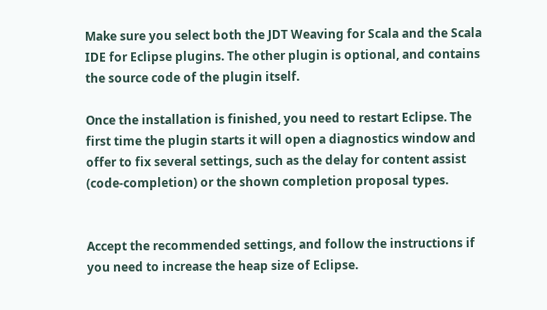Make sure you select both the JDT Weaving for Scala and the Scala IDE for Eclipse plugins. The other plugin is optional, and contains the source code of the plugin itself.

Once the installation is finished, you need to restart Eclipse. The first time the plugin starts it will open a diagnostics window and offer to fix several settings, such as the delay for content assist (code-completion) or the shown completion proposal types.


Accept the recommended settings, and follow the instructions if you need to increase the heap size of Eclipse.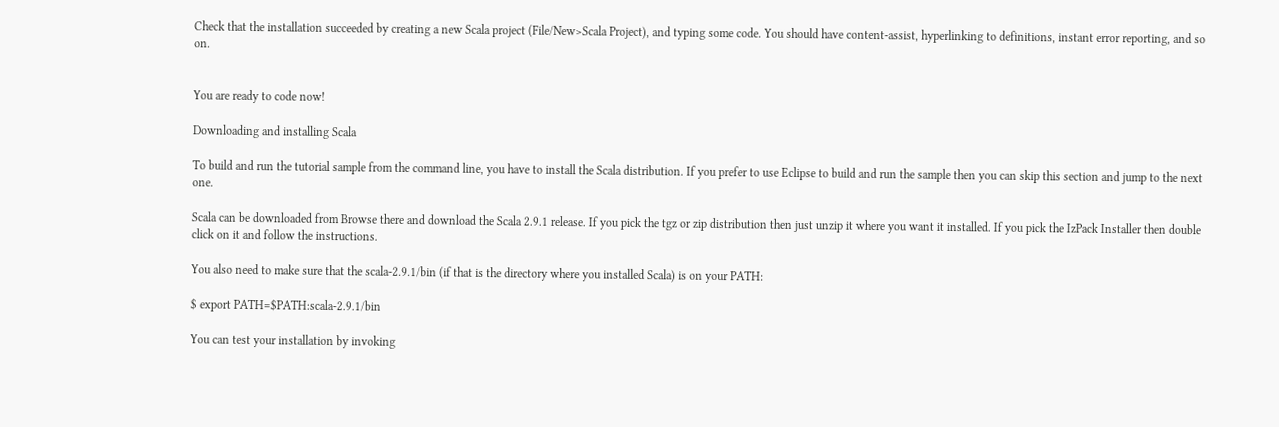Check that the installation succeeded by creating a new Scala project (File/New>Scala Project), and typing some code. You should have content-assist, hyperlinking to definitions, instant error reporting, and so on.


You are ready to code now!

Downloading and installing Scala

To build and run the tutorial sample from the command line, you have to install the Scala distribution. If you prefer to use Eclipse to build and run the sample then you can skip this section and jump to the next one.

Scala can be downloaded from Browse there and download the Scala 2.9.1 release. If you pick the tgz or zip distribution then just unzip it where you want it installed. If you pick the IzPack Installer then double click on it and follow the instructions.

You also need to make sure that the scala-2.9.1/bin (if that is the directory where you installed Scala) is on your PATH:

$ export PATH=$PATH:scala-2.9.1/bin

You can test your installation by invoking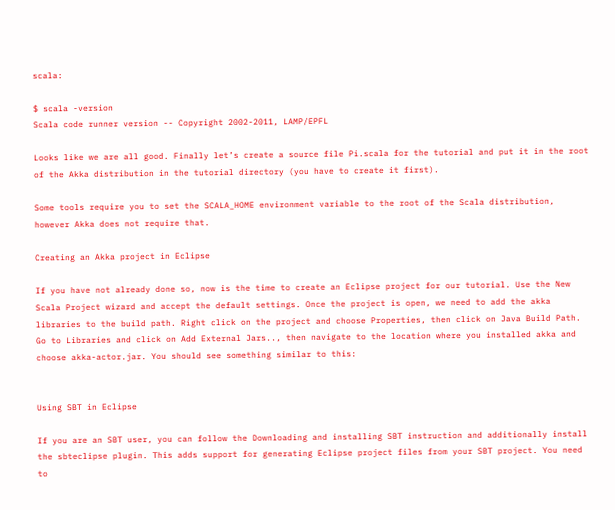scala:

$ scala -version
Scala code runner version -- Copyright 2002-2011, LAMP/EPFL

Looks like we are all good. Finally let’s create a source file Pi.scala for the tutorial and put it in the root of the Akka distribution in the tutorial directory (you have to create it first).

Some tools require you to set the SCALA_HOME environment variable to the root of the Scala distribution, however Akka does not require that.

Creating an Akka project in Eclipse

If you have not already done so, now is the time to create an Eclipse project for our tutorial. Use the New Scala Project wizard and accept the default settings. Once the project is open, we need to add the akka libraries to the build path. Right click on the project and choose Properties, then click on Java Build Path. Go to Libraries and click on Add External Jars.., then navigate to the location where you installed akka and choose akka-actor.jar. You should see something similar to this:


Using SBT in Eclipse

If you are an SBT user, you can follow the Downloading and installing SBT instruction and additionally install the sbteclipse plugin. This adds support for generating Eclipse project files from your SBT project. You need to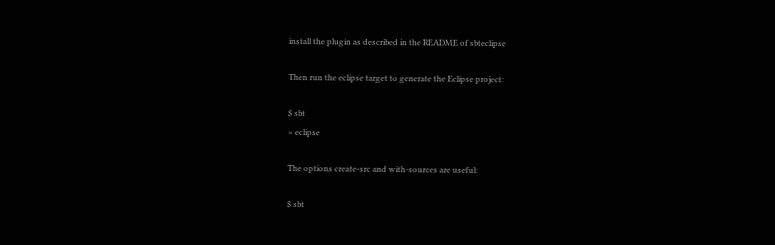install the plugin as described in the README of sbteclipse

Then run the eclipse target to generate the Eclipse project:

$ sbt
> eclipse

The options create-src and with-sources are useful:

$ sbt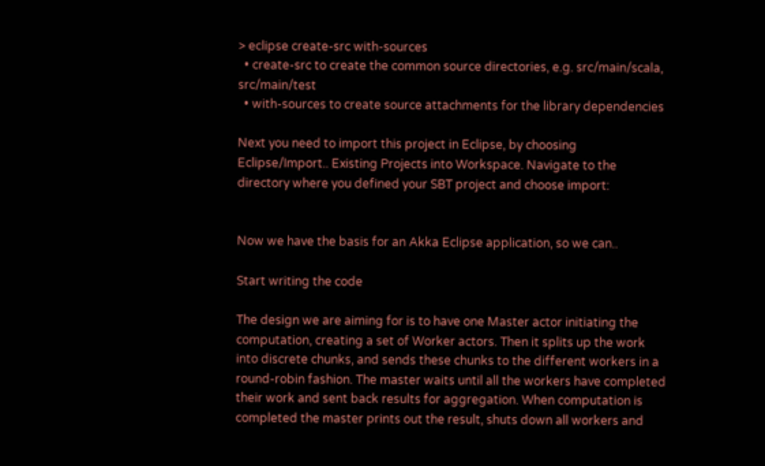> eclipse create-src with-sources
  • create-src to create the common source directories, e.g. src/main/scala, src/main/test
  • with-sources to create source attachments for the library dependencies

Next you need to import this project in Eclipse, by choosing Eclipse/Import.. Existing Projects into Workspace. Navigate to the directory where you defined your SBT project and choose import:


Now we have the basis for an Akka Eclipse application, so we can..

Start writing the code

The design we are aiming for is to have one Master actor initiating the computation, creating a set of Worker actors. Then it splits up the work into discrete chunks, and sends these chunks to the different workers in a round-robin fashion. The master waits until all the workers have completed their work and sent back results for aggregation. When computation is completed the master prints out the result, shuts down all workers and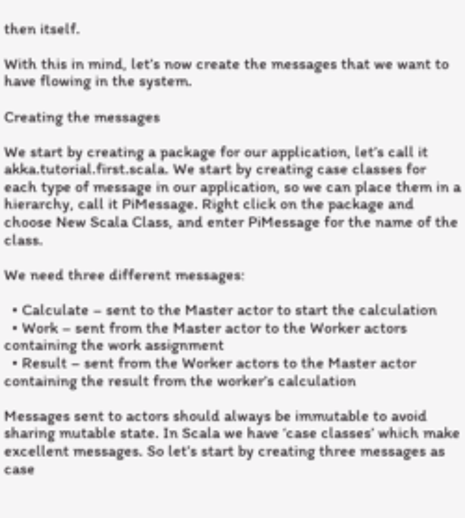then itself.

With this in mind, let’s now create the messages that we want to have flowing in the system.

Creating the messages

We start by creating a package for our application, let’s call it akka.tutorial.first.scala. We start by creating case classes for each type of message in our application, so we can place them in a hierarchy, call it PiMessage. Right click on the package and choose New Scala Class, and enter PiMessage for the name of the class.

We need three different messages:

  • Calculate – sent to the Master actor to start the calculation
  • Work – sent from the Master actor to the Worker actors containing the work assignment
  • Result – sent from the Worker actors to the Master actor containing the result from the worker’s calculation

Messages sent to actors should always be immutable to avoid sharing mutable state. In Scala we have ‘case classes’ which make excellent messages. So let’s start by creating three messages as case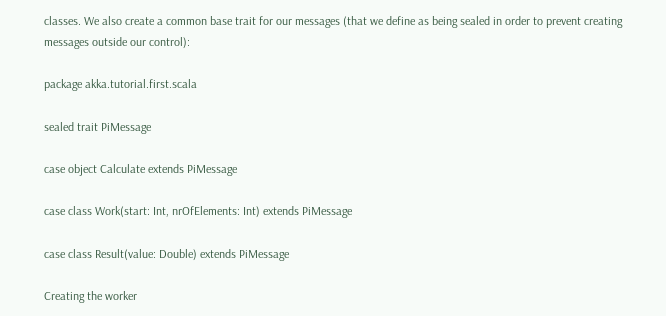classes. We also create a common base trait for our messages (that we define as being sealed in order to prevent creating messages outside our control):

package akka.tutorial.first.scala

sealed trait PiMessage

case object Calculate extends PiMessage

case class Work(start: Int, nrOfElements: Int) extends PiMessage

case class Result(value: Double) extends PiMessage

Creating the worker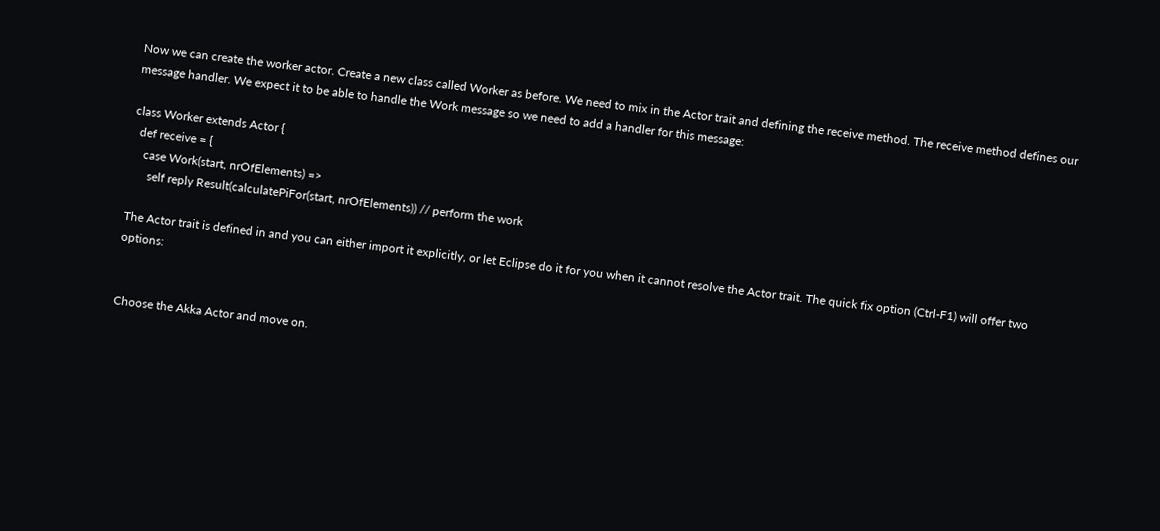Now we can create the worker actor. Create a new class called Worker as before. We need to mix in the Actor trait and defining the receive method. The receive method defines our message handler. We expect it to be able to handle the Work message so we need to add a handler for this message:

class Worker extends Actor {
  def receive = {
    case Work(start, nrOfElements) =>
      self reply Result(calculatePiFor(start, nrOfElements)) // perform the work

The Actor trait is defined in and you can either import it explicitly, or let Eclipse do it for you when it cannot resolve the Actor trait. The quick fix option (Ctrl-F1) will offer two options:


Choose the Akka Actor and move on.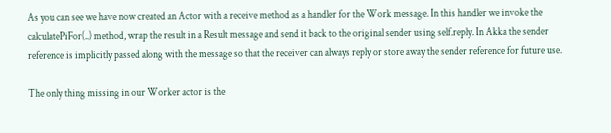As you can see we have now created an Actor with a receive method as a handler for the Work message. In this handler we invoke the calculatePiFor(..) method, wrap the result in a Result message and send it back to the original sender using self.reply. In Akka the sender reference is implicitly passed along with the message so that the receiver can always reply or store away the sender reference for future use.

The only thing missing in our Worker actor is the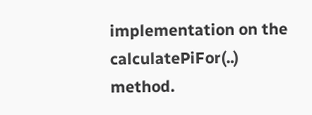implementation on the calculatePiFor(..) method.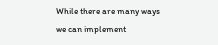While there are many ways we can implement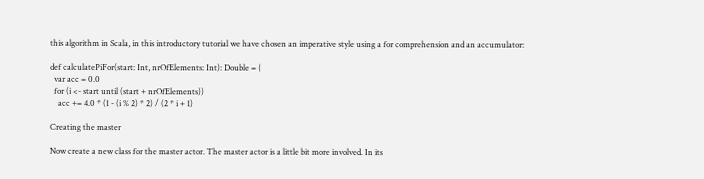this algorithm in Scala, in this introductory tutorial we have chosen an imperative style using a for comprehension and an accumulator:

def calculatePiFor(start: Int, nrOfElements: Int): Double = {
  var acc = 0.0
  for (i <- start until (start + nrOfElements))
    acc += 4.0 * (1 - (i % 2) * 2) / (2 * i + 1)

Creating the master

Now create a new class for the master actor. The master actor is a little bit more involved. In its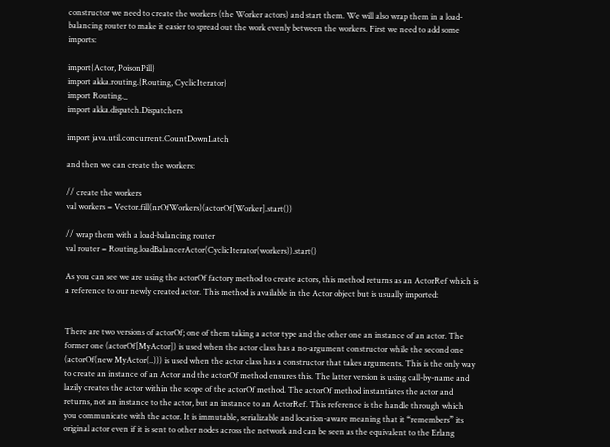constructor we need to create the workers (the Worker actors) and start them. We will also wrap them in a load-balancing router to make it easier to spread out the work evenly between the workers. First we need to add some imports:

import{Actor, PoisonPill}
import akka.routing.{Routing, CyclicIterator}
import Routing._
import akka.dispatch.Dispatchers

import java.util.concurrent.CountDownLatch

and then we can create the workers:

// create the workers
val workers = Vector.fill(nrOfWorkers)(actorOf[Worker].start())

// wrap them with a load-balancing router
val router = Routing.loadBalancerActor(CyclicIterator(workers)).start()

As you can see we are using the actorOf factory method to create actors, this method returns as an ActorRef which is a reference to our newly created actor. This method is available in the Actor object but is usually imported:


There are two versions of actorOf; one of them taking a actor type and the other one an instance of an actor. The former one (actorOf[MyActor]) is used when the actor class has a no-argument constructor while the second one (actorOf(new MyActor(..))) is used when the actor class has a constructor that takes arguments. This is the only way to create an instance of an Actor and the actorOf method ensures this. The latter version is using call-by-name and lazily creates the actor within the scope of the actorOf method. The actorOf method instantiates the actor and returns, not an instance to the actor, but an instance to an ActorRef. This reference is the handle through which you communicate with the actor. It is immutable, serializable and location-aware meaning that it “remembers” its original actor even if it is sent to other nodes across the network and can be seen as the equivalent to the Erlang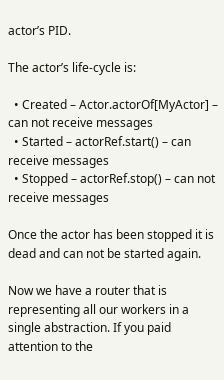actor’s PID.

The actor’s life-cycle is:

  • Created – Actor.actorOf[MyActor] – can not receive messages
  • Started – actorRef.start() – can receive messages
  • Stopped – actorRef.stop() – can not receive messages

Once the actor has been stopped it is dead and can not be started again.

Now we have a router that is representing all our workers in a single abstraction. If you paid attention to the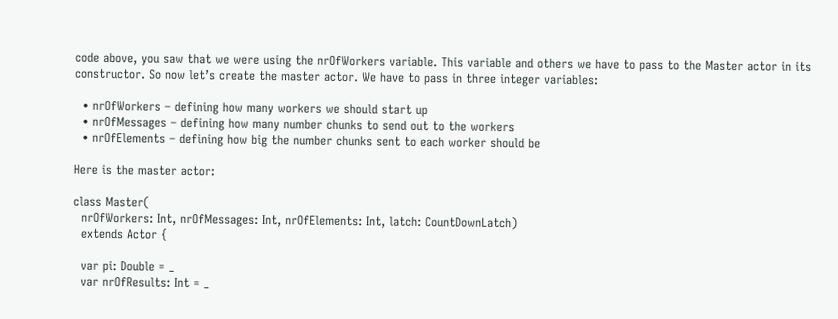code above, you saw that we were using the nrOfWorkers variable. This variable and others we have to pass to the Master actor in its constructor. So now let’s create the master actor. We have to pass in three integer variables:

  • nrOfWorkers – defining how many workers we should start up
  • nrOfMessages – defining how many number chunks to send out to the workers
  • nrOfElements – defining how big the number chunks sent to each worker should be

Here is the master actor:

class Master(
  nrOfWorkers: Int, nrOfMessages: Int, nrOfElements: Int, latch: CountDownLatch)
  extends Actor {

  var pi: Double = _
  var nrOfResults: Int = _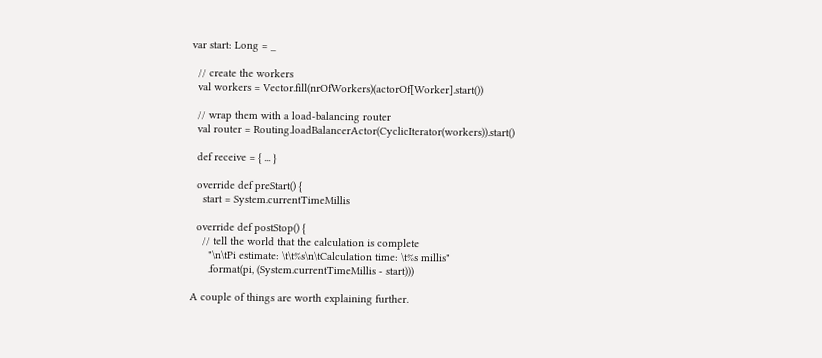var start: Long = _

  // create the workers
  val workers = Vector.fill(nrOfWorkers)(actorOf[Worker].start())

  // wrap them with a load-balancing router
  val router = Routing.loadBalancerActor(CyclicIterator(workers)).start()

  def receive = { ... }

  override def preStart() {
    start = System.currentTimeMillis

  override def postStop() {
    // tell the world that the calculation is complete
      "\n\tPi estimate: \t\t%s\n\tCalculation time: \t%s millis"
      .format(pi, (System.currentTimeMillis - start)))

A couple of things are worth explaining further.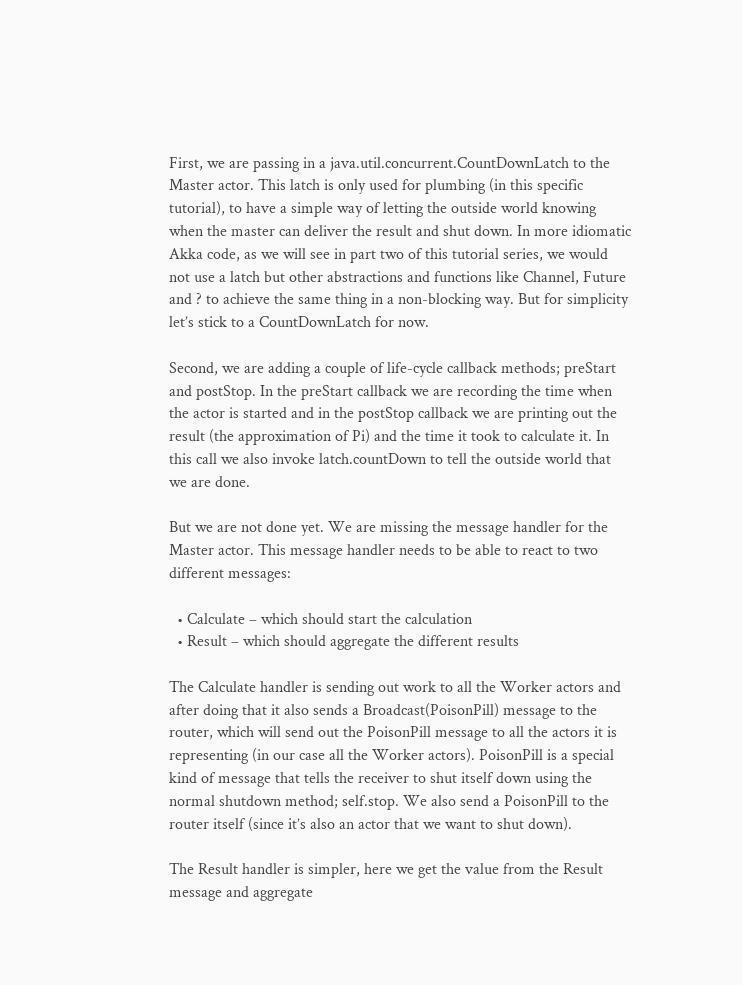First, we are passing in a java.util.concurrent.CountDownLatch to the Master actor. This latch is only used for plumbing (in this specific tutorial), to have a simple way of letting the outside world knowing when the master can deliver the result and shut down. In more idiomatic Akka code, as we will see in part two of this tutorial series, we would not use a latch but other abstractions and functions like Channel, Future and ? to achieve the same thing in a non-blocking way. But for simplicity let’s stick to a CountDownLatch for now.

Second, we are adding a couple of life-cycle callback methods; preStart and postStop. In the preStart callback we are recording the time when the actor is started and in the postStop callback we are printing out the result (the approximation of Pi) and the time it took to calculate it. In this call we also invoke latch.countDown to tell the outside world that we are done.

But we are not done yet. We are missing the message handler for the Master actor. This message handler needs to be able to react to two different messages:

  • Calculate – which should start the calculation
  • Result – which should aggregate the different results

The Calculate handler is sending out work to all the Worker actors and after doing that it also sends a Broadcast(PoisonPill) message to the router, which will send out the PoisonPill message to all the actors it is representing (in our case all the Worker actors). PoisonPill is a special kind of message that tells the receiver to shut itself down using the normal shutdown method; self.stop. We also send a PoisonPill to the router itself (since it’s also an actor that we want to shut down).

The Result handler is simpler, here we get the value from the Result message and aggregate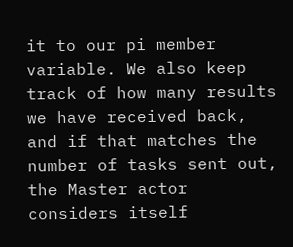it to our pi member variable. We also keep track of how many results we have received back, and if that matches the number of tasks sent out, the Master actor considers itself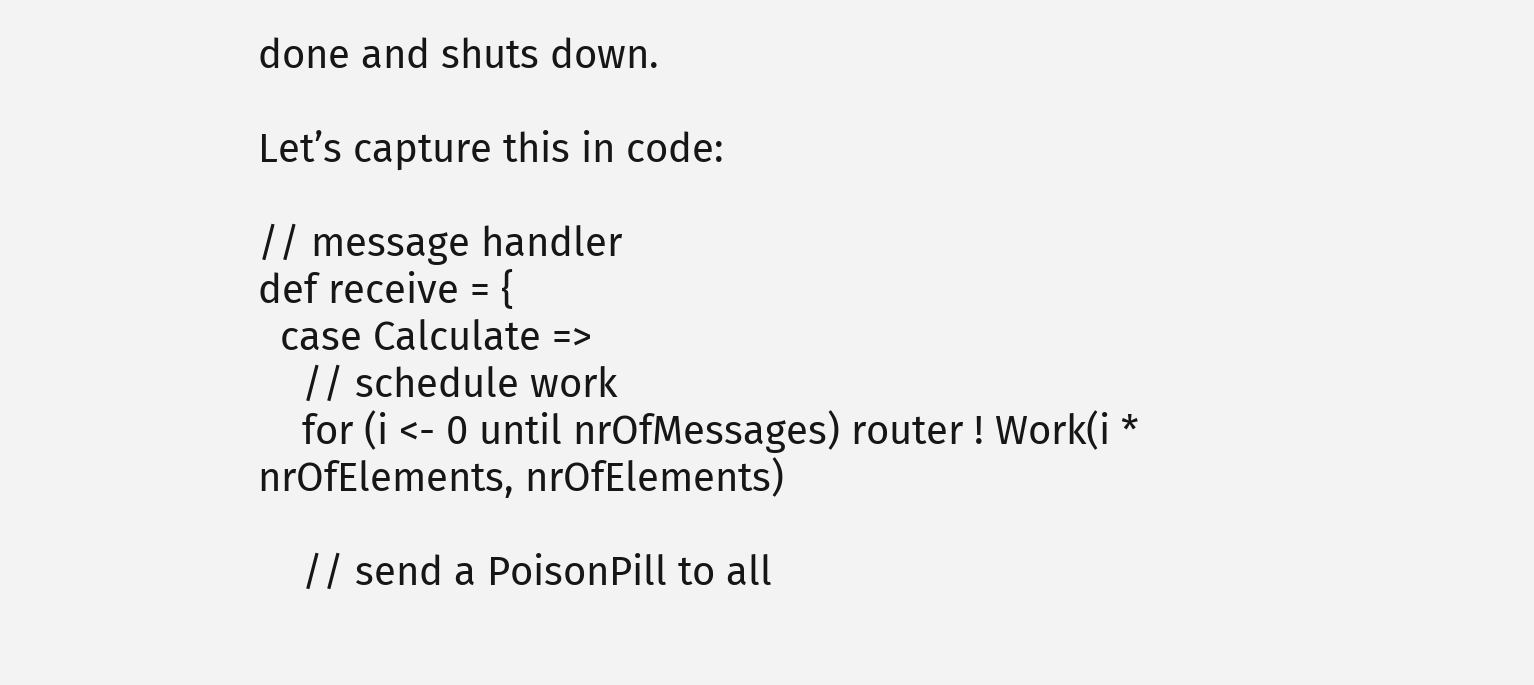done and shuts down.

Let’s capture this in code:

// message handler
def receive = {
  case Calculate =>
    // schedule work
    for (i <- 0 until nrOfMessages) router ! Work(i * nrOfElements, nrOfElements)

    // send a PoisonPill to all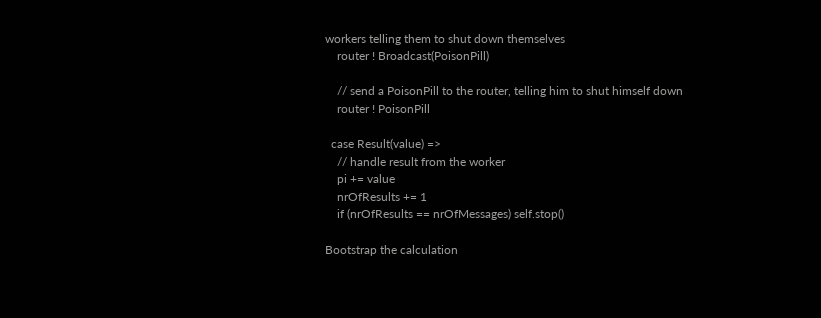workers telling them to shut down themselves
    router ! Broadcast(PoisonPill)

    // send a PoisonPill to the router, telling him to shut himself down
    router ! PoisonPill

  case Result(value) =>
    // handle result from the worker
    pi += value
    nrOfResults += 1
    if (nrOfResults == nrOfMessages) self.stop()

Bootstrap the calculation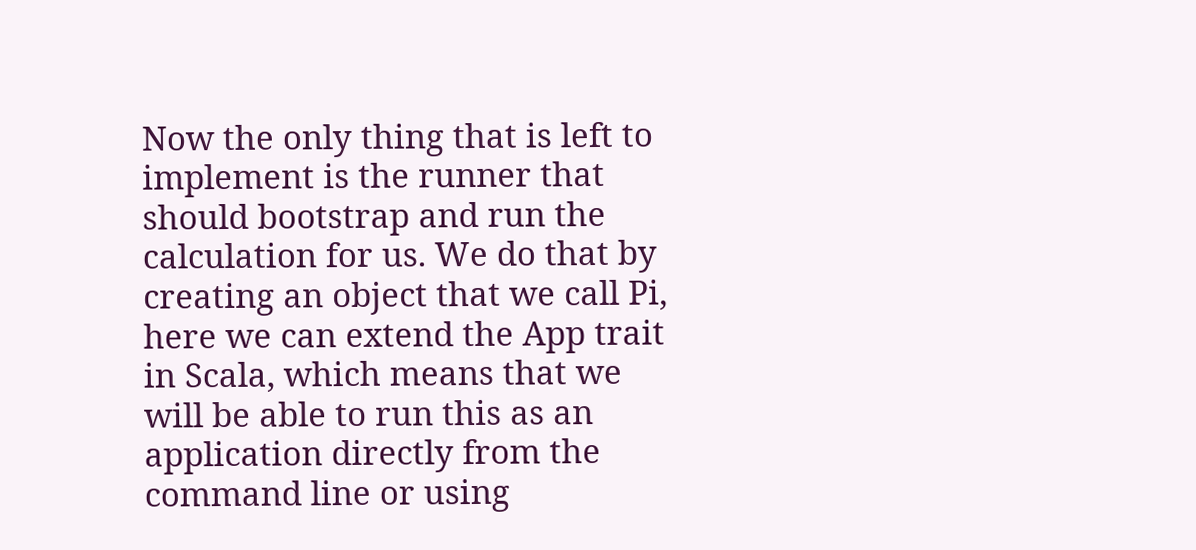Now the only thing that is left to implement is the runner that should bootstrap and run the calculation for us. We do that by creating an object that we call Pi, here we can extend the App trait in Scala, which means that we will be able to run this as an application directly from the command line or using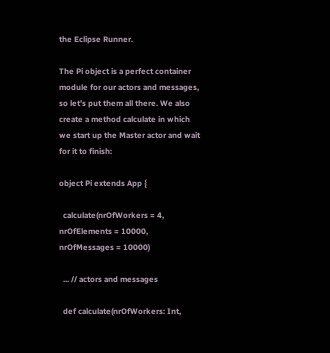the Eclipse Runner.

The Pi object is a perfect container module for our actors and messages, so let’s put them all there. We also create a method calculate in which we start up the Master actor and wait for it to finish:

object Pi extends App {

  calculate(nrOfWorkers = 4, nrOfElements = 10000, nrOfMessages = 10000)

  ... // actors and messages

  def calculate(nrOfWorkers: Int,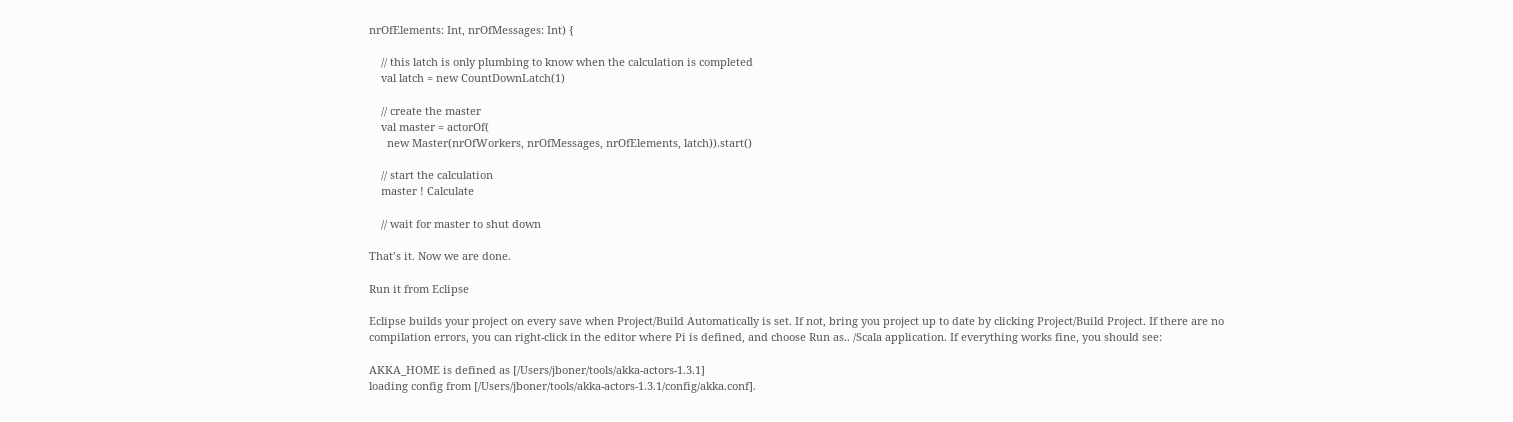nrOfElements: Int, nrOfMessages: Int) {

    // this latch is only plumbing to know when the calculation is completed
    val latch = new CountDownLatch(1)

    // create the master
    val master = actorOf(
      new Master(nrOfWorkers, nrOfMessages, nrOfElements, latch)).start()

    // start the calculation
    master ! Calculate

    // wait for master to shut down

That’s it. Now we are done.

Run it from Eclipse

Eclipse builds your project on every save when Project/Build Automatically is set. If not, bring you project up to date by clicking Project/Build Project. If there are no compilation errors, you can right-click in the editor where Pi is defined, and choose Run as.. /Scala application. If everything works fine, you should see:

AKKA_HOME is defined as [/Users/jboner/tools/akka-actors-1.3.1]
loading config from [/Users/jboner/tools/akka-actors-1.3.1/config/akka.conf].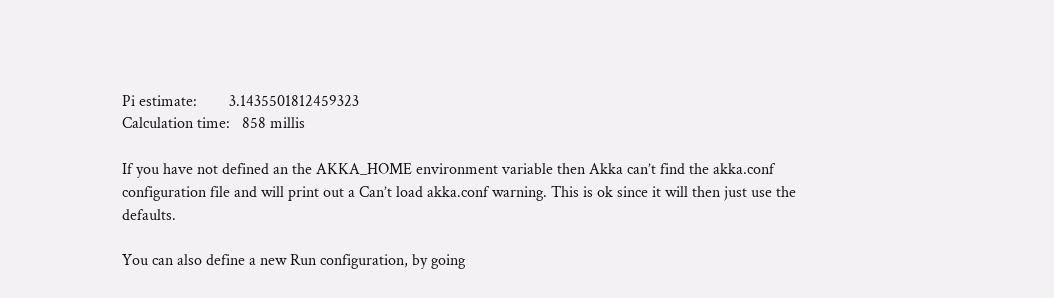Pi estimate:        3.1435501812459323
Calculation time:   858 millis

If you have not defined an the AKKA_HOME environment variable then Akka can’t find the akka.conf configuration file and will print out a Can’t load akka.conf warning. This is ok since it will then just use the defaults.

You can also define a new Run configuration, by going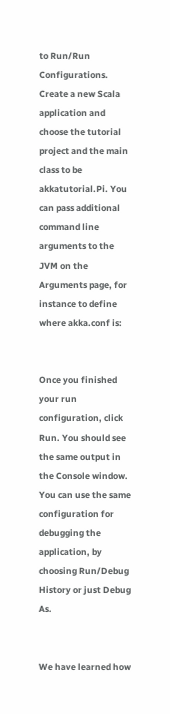to Run/Run Configurations. Create a new Scala application and choose the tutorial project and the main class to be akkatutorial.Pi. You can pass additional command line arguments to the JVM on the Arguments page, for instance to define where akka.conf is:


Once you finished your run configuration, click Run. You should see the same output in the Console window. You can use the same configuration for debugging the application, by choosing Run/Debug History or just Debug As.


We have learned how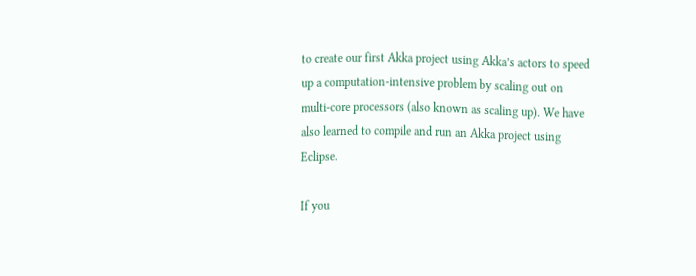to create our first Akka project using Akka’s actors to speed up a computation-intensive problem by scaling out on multi-core processors (also known as scaling up). We have also learned to compile and run an Akka project using Eclipse.

If you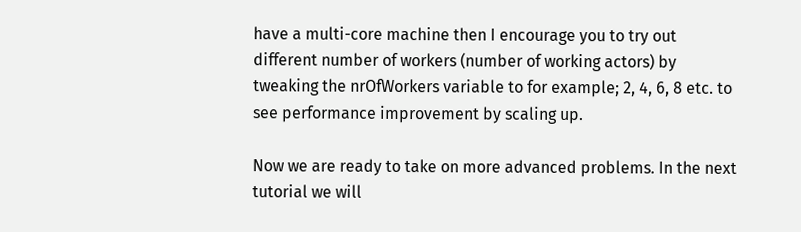have a multi-core machine then I encourage you to try out different number of workers (number of working actors) by tweaking the nrOfWorkers variable to for example; 2, 4, 6, 8 etc. to see performance improvement by scaling up.

Now we are ready to take on more advanced problems. In the next tutorial we will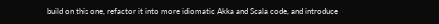build on this one, refactor it into more idiomatic Akka and Scala code, and introduce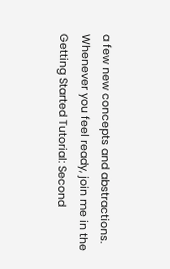a few new concepts and abstractions. Whenever you feel ready, join me in the Getting Started Tutorial: Second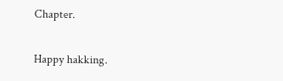Chapter.

Happy hakking.